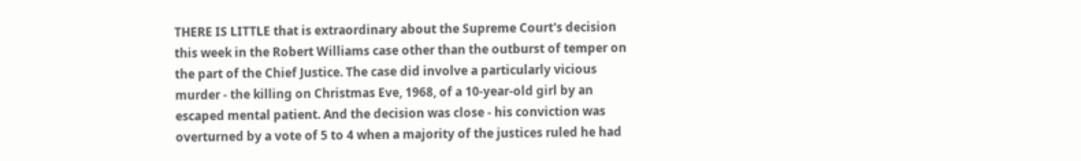THERE IS LITTLE that is extraordinary about the Supreme Court's decision this week in the Robert Williams case other than the outburst of temper on the part of the Chief Justice. The case did involve a particularly vicious murder - the killing on Christmas Eve, 1968, of a 10-year-old girl by an escaped mental patient. And the decision was close - his conviction was overturned by a vote of 5 to 4 when a majority of the justices ruled he had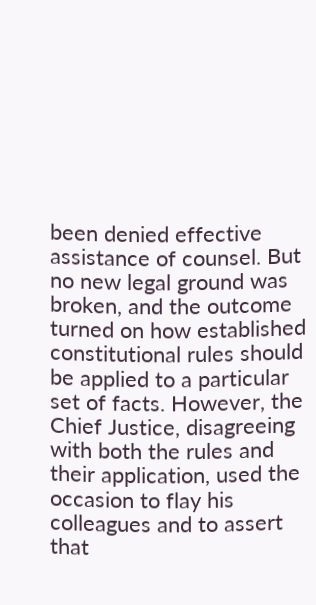been denied effective assistance of counsel. But no new legal ground was broken, and the outcome turned on how established constitutional rules should be applied to a particular set of facts. However, the Chief Justice, disagreeing with both the rules and their application, used the occasion to flay his colleagues and to assert that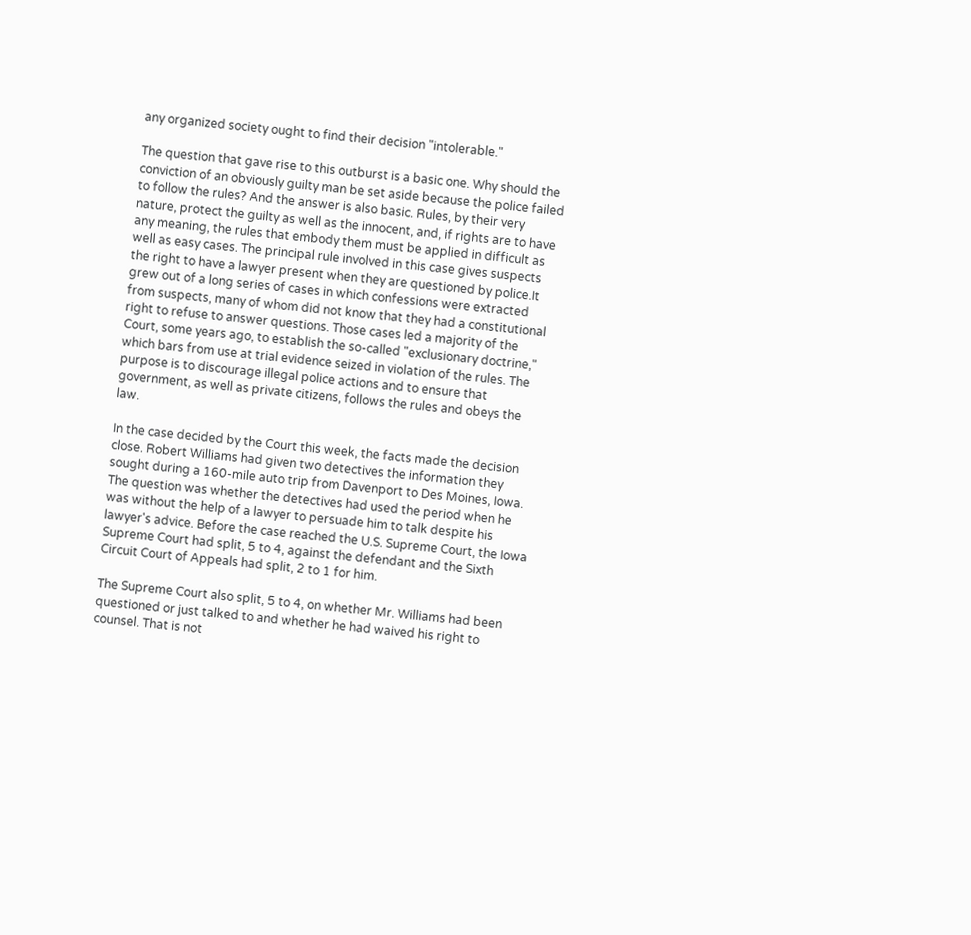any organized society ought to find their decision "intolerable."

The question that gave rise to this outburst is a basic one. Why should the conviction of an obviously guilty man be set aside because the police failed to follow the rules? And the answer is also basic. Rules, by their very nature, protect the guilty as well as the innocent, and, if rights are to have any meaning, the rules that embody them must be applied in difficult as well as easy cases. The principal rule involved in this case gives suspects the right to have a lawyer present when they are questioned by police.It grew out of a long series of cases in which confessions were extracted from suspects, many of whom did not know that they had a constitutional right to refuse to answer questions. Those cases led a majority of the Court, some years ago, to establish the so-called "exclusionary doctrine," which bars from use at trial evidence seized in violation of the rules. The purpose is to discourage illegal police actions and to ensure that government, as well as private citizens, follows the rules and obeys the law.

In the case decided by the Court this week, the facts made the decision close. Robert Williams had given two detectives the information they sought during a 160-mile auto trip from Davenport to Des Moines, Iowa. The question was whether the detectives had used the period when he was without the help of a lawyer to persuade him to talk despite his lawyer's advice. Before the case reached the U.S. Supreme Court, the Iowa Supreme Court had split, 5 to 4, against the defendant and the Sixth Circuit Court of Appeals had split, 2 to 1 for him.

The Supreme Court also split, 5 to 4, on whether Mr. Williams had been questioned or just talked to and whether he had waived his right to counsel. That is not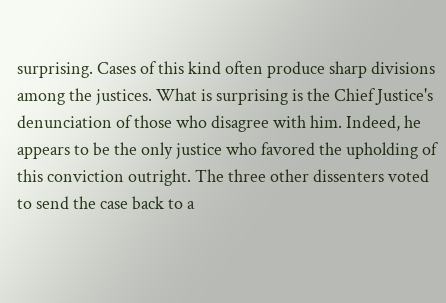surprising. Cases of this kind often produce sharp divisions among the justices. What is surprising is the Chief Justice's denunciation of those who disagree with him. Indeed, he appears to be the only justice who favored the upholding of this conviction outright. The three other dissenters voted to send the case back to a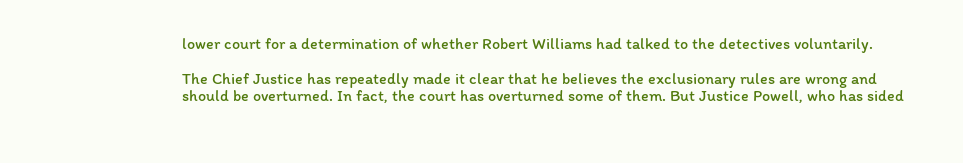lower court for a determination of whether Robert Williams had talked to the detectives voluntarily.

The Chief Justice has repeatedly made it clear that he believes the exclusionary rules are wrong and should be overturned. In fact, the court has overturned some of them. But Justice Powell, who has sided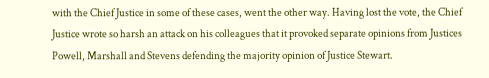with the Chief Justice in some of these cases, went the other way. Having lost the vote, the Chief Justice wrote so harsh an attack on his colleagues that it provoked separate opinions from Justices Powell, Marshall and Stevens defending the majority opinion of Justice Stewart.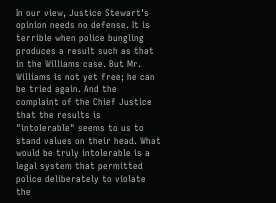In our view, Justice Stewart's opinion needs no defense. It is terrible when police bungling produces a result such as that in the Williams case. But Mr. Williams is not yet free; he can be tried again. And the complaint of the Chief Justice that the results is "intolerable" seems to us to stand values on their head. What would be truly intolerable is a legal system that permitted police deliberately to violate the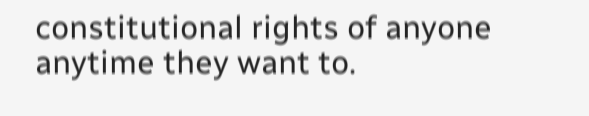constitutional rights of anyone anytime they want to.